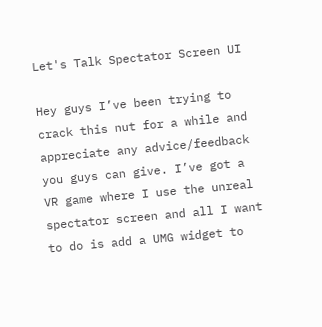Let's Talk Spectator Screen UI

Hey guys I’ve been trying to crack this nut for a while and appreciate any advice/feedback you guys can give. I’ve got a VR game where I use the unreal spectator screen and all I want to do is add a UMG widget to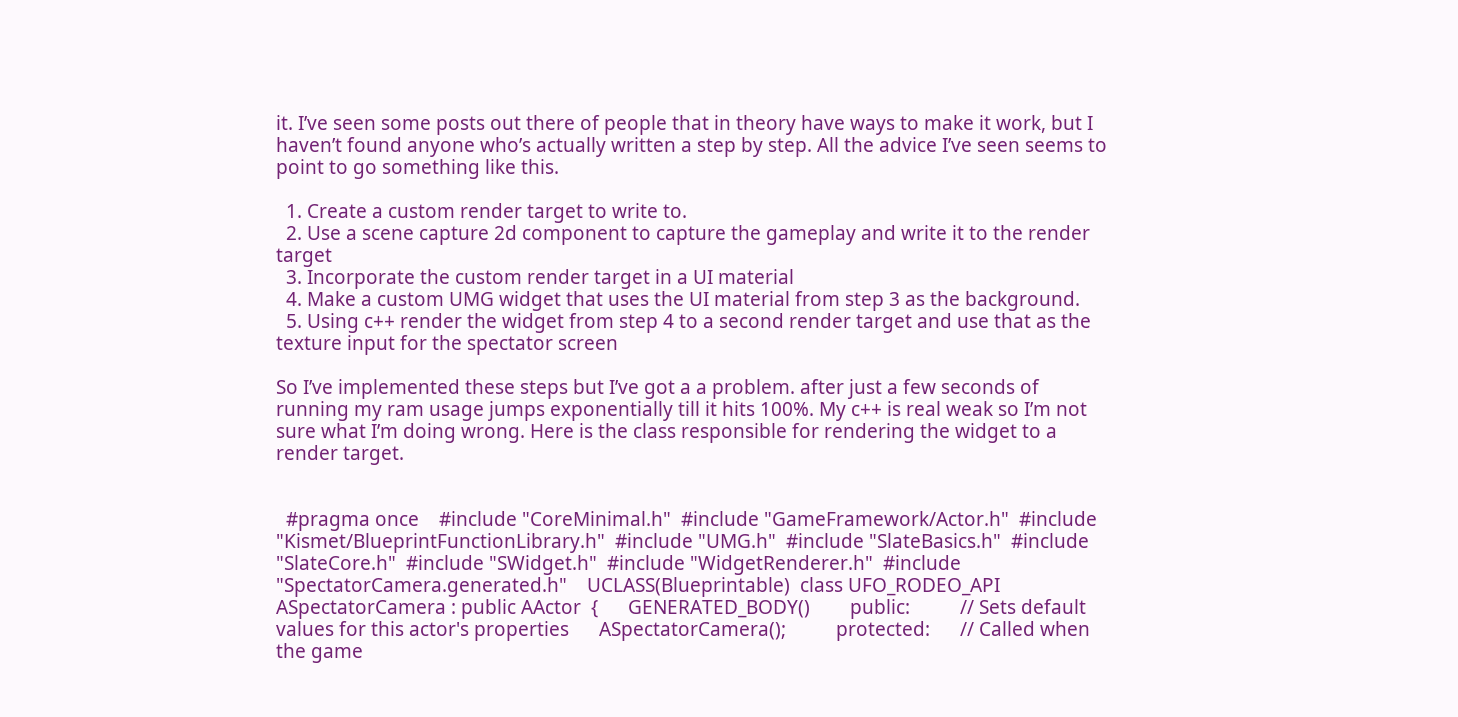it. I’ve seen some posts out there of people that in theory have ways to make it work, but I haven’t found anyone who’s actually written a step by step. All the advice I’ve seen seems to point to go something like this.

  1. Create a custom render target to write to.
  2. Use a scene capture 2d component to capture the gameplay and write it to the render target
  3. Incorporate the custom render target in a UI material
  4. Make a custom UMG widget that uses the UI material from step 3 as the background.
  5. Using c++ render the widget from step 4 to a second render target and use that as the texture input for the spectator screen

So I’ve implemented these steps but I’ve got a a problem. after just a few seconds of running my ram usage jumps exponentially till it hits 100%. My c++ is real weak so I’m not sure what I’m doing wrong. Here is the class responsible for rendering the widget to a render target.


  #pragma once    #include "CoreMinimal.h"  #include "GameFramework/Actor.h"  #include "Kismet/BlueprintFunctionLibrary.h"  #include "UMG.h"  #include "SlateBasics.h"  #include "SlateCore.h"  #include "SWidget.h"  #include "WidgetRenderer.h"  #include "SpectatorCamera.generated.h"    UCLASS(Blueprintable)  class UFO_RODEO_API ASpectatorCamera : public AActor  {      GENERATED_BODY()        public:          // Sets default values for this actor's properties      ASpectatorCamera();          protected:      // Called when the game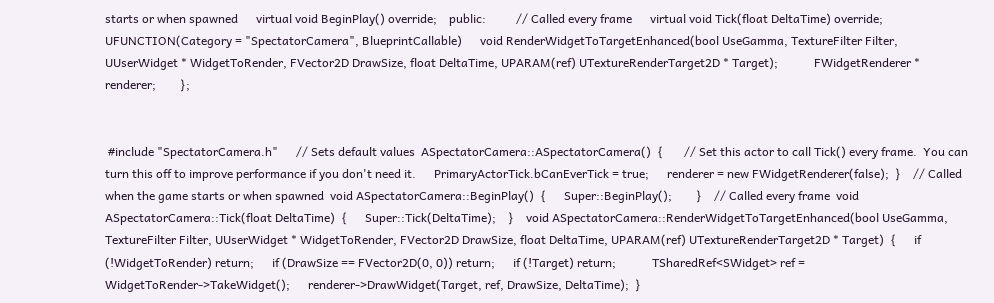starts or when spawned      virtual void BeginPlay() override;    public:          // Called every frame      virtual void Tick(float DeltaTime) override;        UFUNCTION(Category = "SpectatorCamera", BlueprintCallable)      void RenderWidgetToTargetEnhanced(bool UseGamma, TextureFilter Filter, UUserWidget * WidgetToRender, FVector2D DrawSize, float DeltaTime, UPARAM(ref) UTextureRenderTarget2D * Target);            FWidgetRenderer * renderer;        };


 #include "SpectatorCamera.h"      // Sets default values  ASpectatorCamera::ASpectatorCamera()  {       // Set this actor to call Tick() every frame.  You can turn this off to improve performance if you don't need it.      PrimaryActorTick.bCanEverTick = true;      renderer = new FWidgetRenderer(false);  }    // Called when the game starts or when spawned  void ASpectatorCamera::BeginPlay()  {      Super::BeginPlay();        }    // Called every frame  void ASpectatorCamera::Tick(float DeltaTime)  {      Super::Tick(DeltaTime);    }    void ASpectatorCamera::RenderWidgetToTargetEnhanced(bool UseGamma, TextureFilter Filter, UUserWidget * WidgetToRender, FVector2D DrawSize, float DeltaTime, UPARAM(ref) UTextureRenderTarget2D * Target)  {      if (!WidgetToRender) return;      if (DrawSize == FVector2D(0, 0)) return;      if (!Target) return;            TSharedRef<SWidget> ref = WidgetToRender->TakeWidget();      renderer->DrawWidget(Target, ref, DrawSize, DeltaTime);  }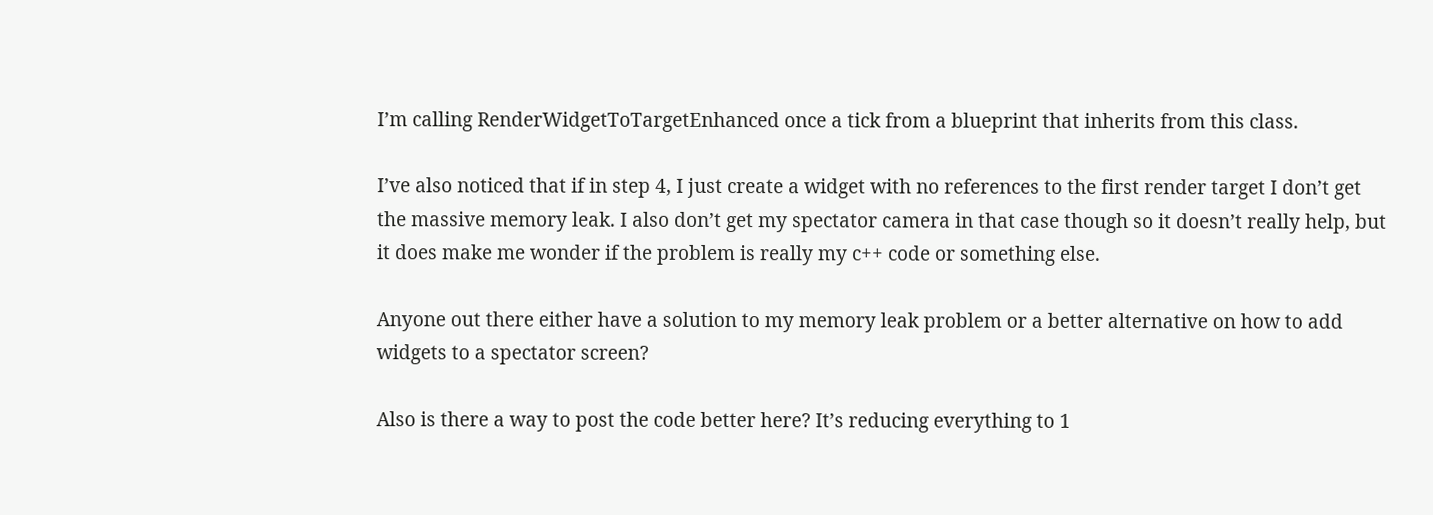I’m calling RenderWidgetToTargetEnhanced once a tick from a blueprint that inherits from this class.

I’ve also noticed that if in step 4, I just create a widget with no references to the first render target I don’t get the massive memory leak. I also don’t get my spectator camera in that case though so it doesn’t really help, but it does make me wonder if the problem is really my c++ code or something else.

Anyone out there either have a solution to my memory leak problem or a better alternative on how to add widgets to a spectator screen?

Also is there a way to post the code better here? It’s reducing everything to 1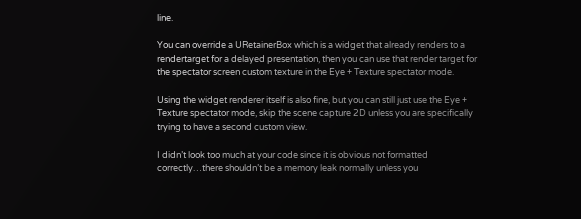line.

You can override a URetainerBox which is a widget that already renders to a rendertarget for a delayed presentation, then you can use that render target for the spectator screen custom texture in the Eye + Texture spectator mode.

Using the widget renderer itself is also fine, but you can still just use the Eye + Texture spectator mode, skip the scene capture 2D unless you are specifically trying to have a second custom view.

I didn’t look too much at your code since it is obvious not formatted correctly…there shouldn’t be a memory leak normally unless you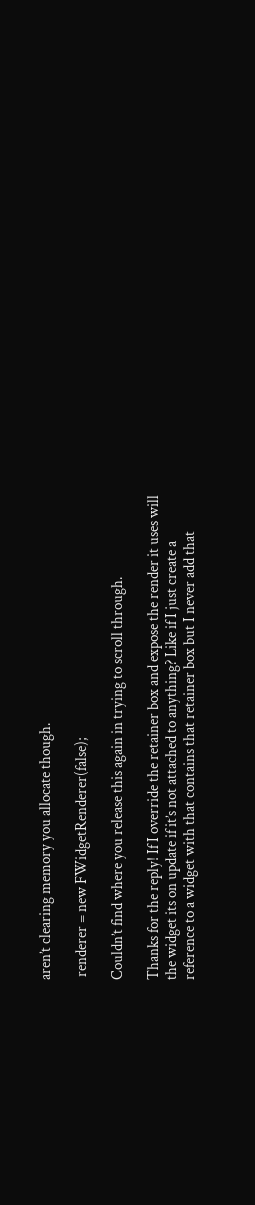aren’t clearing memory you allocate though.

 renderer = new FWidgetRenderer(false);

Couldn’t find where you release this again in trying to scroll through.

Thanks for the reply! If I override the retainer box and expose the render it uses will the widget its on update if it’s not attached to anything? Like if I just create a reference to a widget with that contains that retainer box but I never add that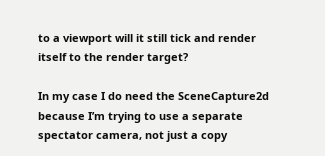to a viewport will it still tick and render itself to the render target?

In my case I do need the SceneCapture2d because I’m trying to use a separate spectator camera, not just a copy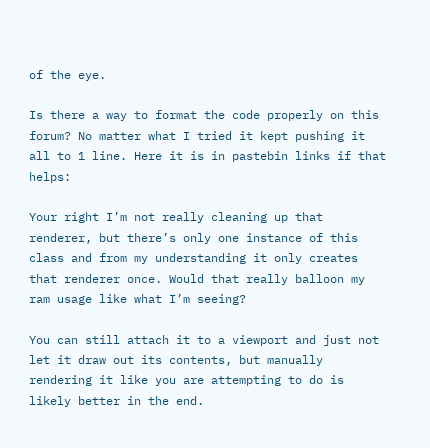of the eye.

Is there a way to format the code properly on this forum? No matter what I tried it kept pushing it all to 1 line. Here it is in pastebin links if that helps:

Your right I’m not really cleaning up that renderer, but there’s only one instance of this class and from my understanding it only creates that renderer once. Would that really balloon my ram usage like what I’m seeing?

You can still attach it to a viewport and just not let it draw out its contents, but manually rendering it like you are attempting to do is likely better in the end.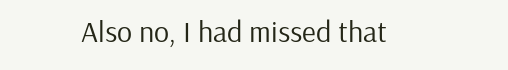Also no, I had missed that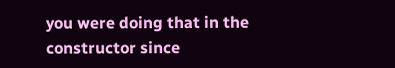you were doing that in the constructor since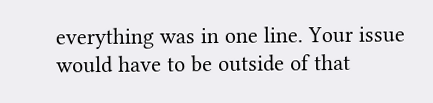everything was in one line. Your issue would have to be outside of that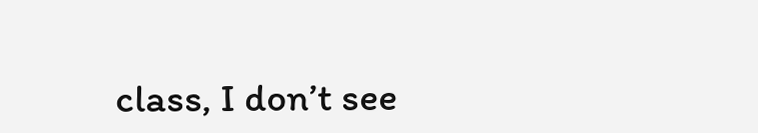class, I don’t see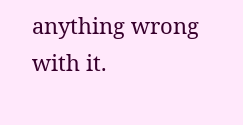anything wrong with it.